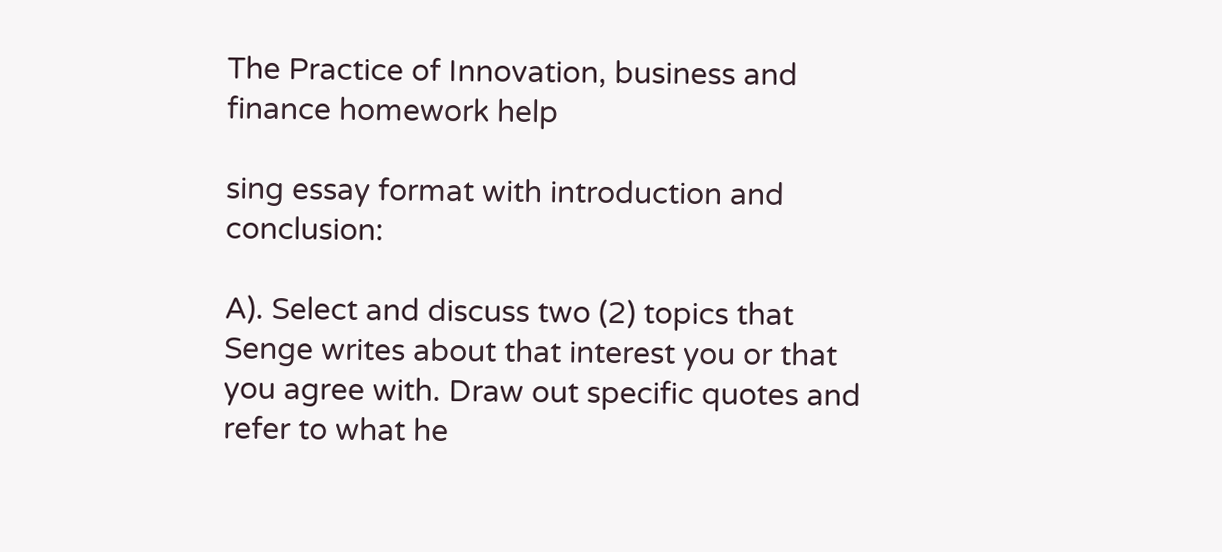The Practice of Innovation, business and finance homework help

sing essay format with introduction and conclusion:

A). Select and discuss two (2) topics that Senge writes about that interest you or that you agree with. Draw out specific quotes and refer to what he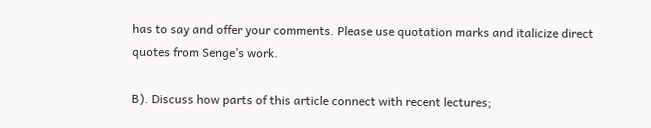has to say and offer your comments. Please use quotation marks and italicize direct quotes from Senge’s work.

B). Discuss how parts of this article connect with recent lectures;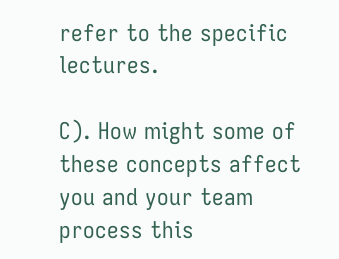refer to the specific lectures.

C). How might some of these concepts affect you and your team process this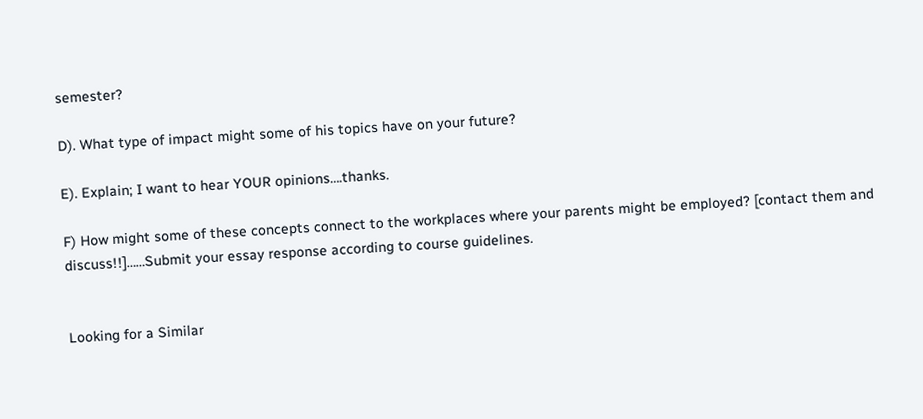semester?

D). What type of impact might some of his topics have on your future?

E). Explain; I want to hear YOUR opinions….thanks.

F) How might some of these concepts connect to the workplaces where your parents might be employed? [contact them and discuss!!]……Submit your essay response according to course guidelines.


Looking for a Similar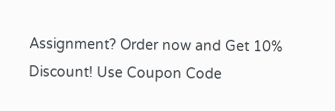Assignment? Order now and Get 10% Discount! Use Coupon Code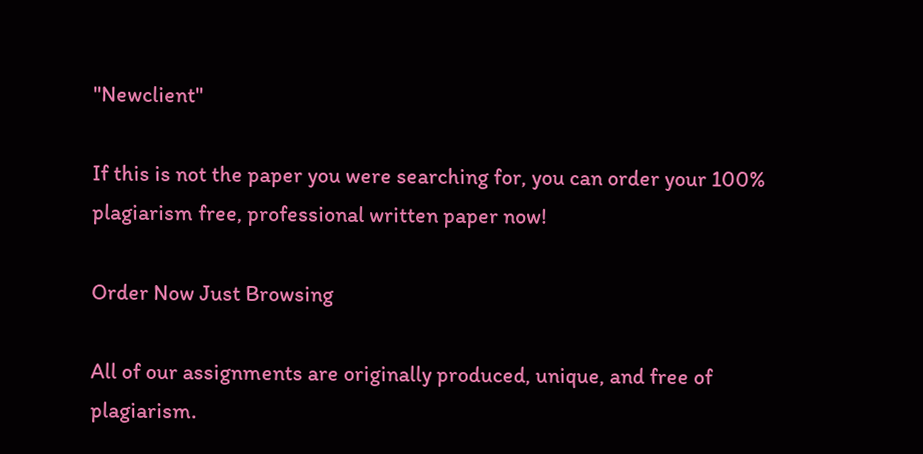"Newclient"

If this is not the paper you were searching for, you can order your 100% plagiarism free, professional written paper now!

Order Now Just Browsing

All of our assignments are originally produced, unique, and free of plagiarism.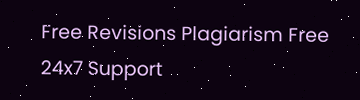Free Revisions Plagiarism Free 24x7 Support